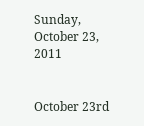Sunday, October 23, 2011


October 23rd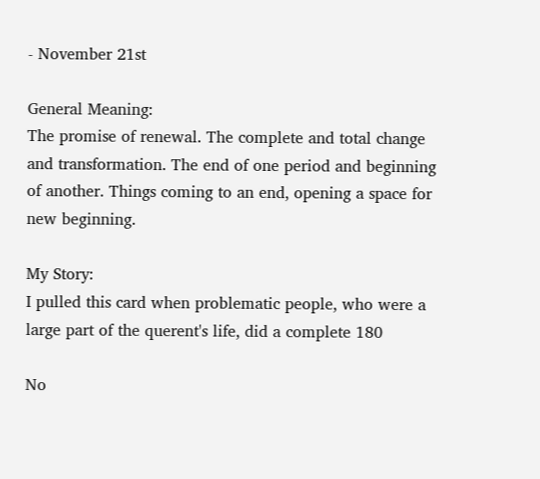- November 21st

General Meaning:
The promise of renewal. The complete and total change and transformation. The end of one period and beginning of another. Things coming to an end, opening a space for new beginning.

My Story:
I pulled this card when problematic people, who were a large part of the querent's life, did a complete 180

No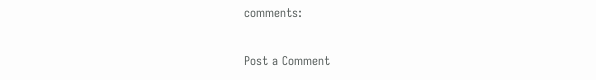comments:

Post a Comment